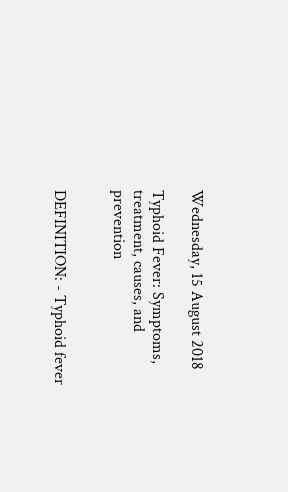Wednesday, 15 August 2018

Typhoid Fever: Symptoms, treatment, causes, and prevention


DEFINITION: - Typhoid fever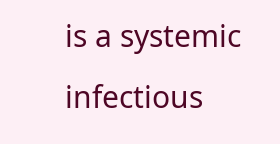is a systemic infectious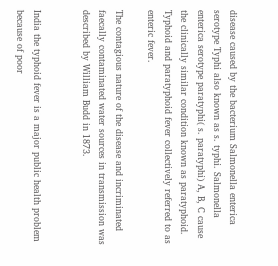disease caused by the bacterium Salmonella enterica serotype Typhi also known as s. typhi. Salmonella enterica serotype paratyphi( s. paratyphi) A, B, C cause the clinically similar condition known as paratyphoid. Typhoid and paratyphoid fever collectively referred to as enteric fever.

The contagious nature of the disease and incriminated faecally contaminated water sources in transmission was described by William Budd in 1873.


India the typhoid fever is a major public health problem because of poor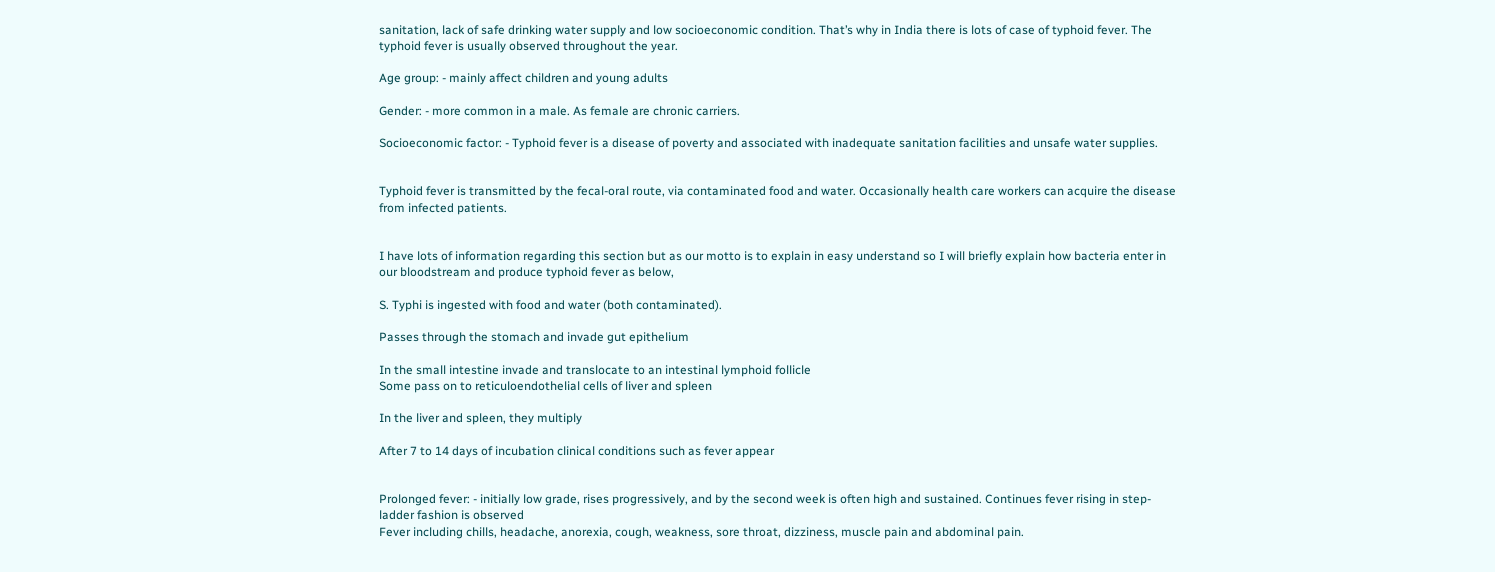sanitation, lack of safe drinking water supply and low socioeconomic condition. That’s why in India there is lots of case of typhoid fever. The typhoid fever is usually observed throughout the year.

Age group: - mainly affect children and young adults

Gender: - more common in a male. As female are chronic carriers.

Socioeconomic factor: - Typhoid fever is a disease of poverty and associated with inadequate sanitation facilities and unsafe water supplies.


Typhoid fever is transmitted by the fecal-oral route, via contaminated food and water. Occasionally health care workers can acquire the disease from infected patients.


I have lots of information regarding this section but as our motto is to explain in easy understand so I will briefly explain how bacteria enter in our bloodstream and produce typhoid fever as below,

S. Typhi is ingested with food and water (both contaminated).

Passes through the stomach and invade gut epithelium

In the small intestine invade and translocate to an intestinal lymphoid follicle
Some pass on to reticuloendothelial cells of liver and spleen

In the liver and spleen, they multiply

After 7 to 14 days of incubation clinical conditions such as fever appear


Prolonged fever: - initially low grade, rises progressively, and by the second week is often high and sustained. Continues fever rising in step-ladder fashion is observed
Fever including chills, headache, anorexia, cough, weakness, sore throat, dizziness, muscle pain and abdominal pain.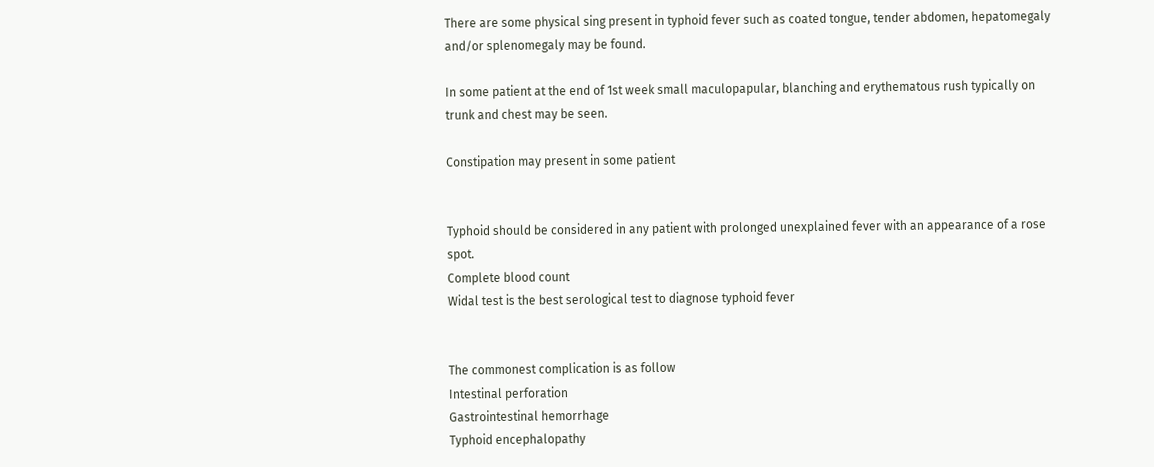There are some physical sing present in typhoid fever such as coated tongue, tender abdomen, hepatomegaly and/or splenomegaly may be found.

In some patient at the end of 1st week small maculopapular, blanching and erythematous rush typically on trunk and chest may be seen.

Constipation may present in some patient


Typhoid should be considered in any patient with prolonged unexplained fever with an appearance of a rose spot.
Complete blood count
Widal test is the best serological test to diagnose typhoid fever


The commonest complication is as follow
Intestinal perforation
Gastrointestinal hemorrhage
Typhoid encephalopathy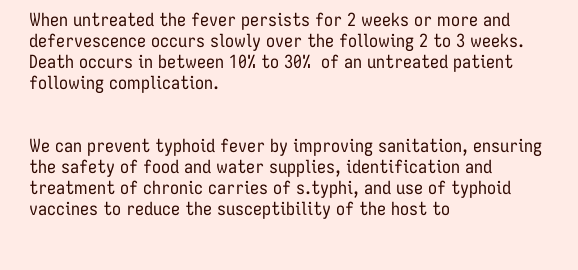When untreated the fever persists for 2 weeks or more and defervescence occurs slowly over the following 2 to 3 weeks. Death occurs in between 10% to 30%  of an untreated patient following complication.


We can prevent typhoid fever by improving sanitation, ensuring the safety of food and water supplies, identification and treatment of chronic carries of s.typhi, and use of typhoid vaccines to reduce the susceptibility of the host to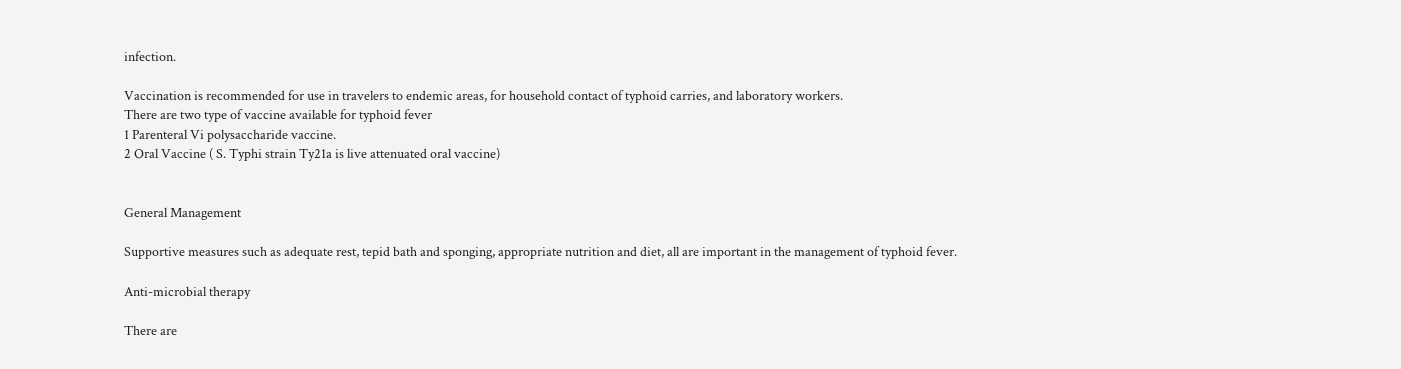infection.

Vaccination is recommended for use in travelers to endemic areas, for household contact of typhoid carries, and laboratory workers.
There are two type of vaccine available for typhoid fever
1 Parenteral Vi polysaccharide vaccine.
2 Oral Vaccine ( S. Typhi strain Ty21a is live attenuated oral vaccine)


General Management

Supportive measures such as adequate rest, tepid bath and sponging, appropriate nutrition and diet, all are important in the management of typhoid fever.

Anti-microbial therapy

There are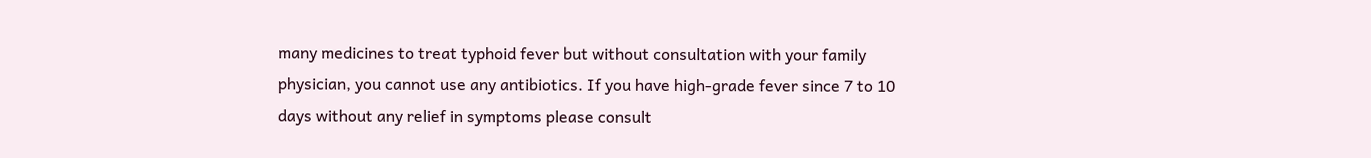many medicines to treat typhoid fever but without consultation with your family physician, you cannot use any antibiotics. If you have high-grade fever since 7 to 10 days without any relief in symptoms please consult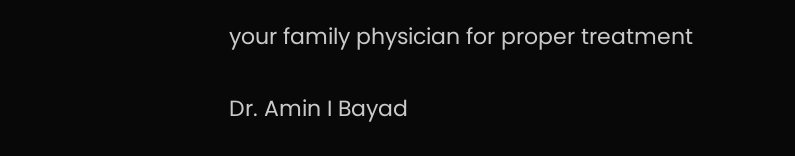your family physician for proper treatment

Dr. Amin I Bayad